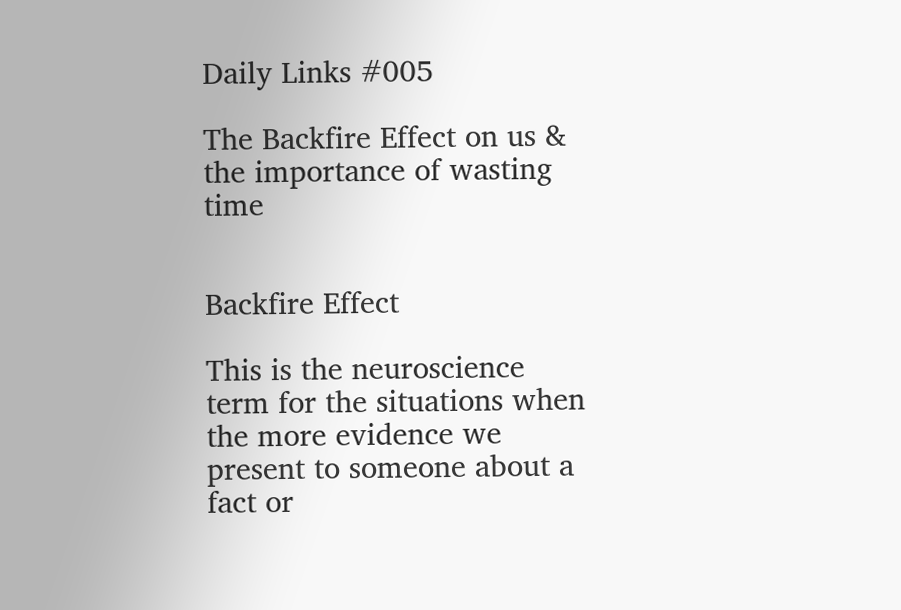Daily Links #005

The Backfire Effect on us & the importance of wasting time


Backfire Effect

This is the neuroscience term for the situations when the more evidence we present to someone about a fact or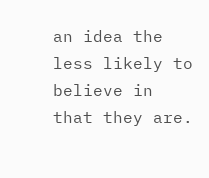an idea the less likely to believe in that they are.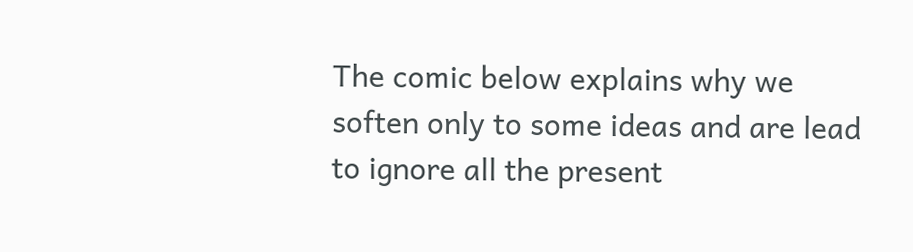The comic below explains why we soften only to some ideas and are lead to ignore all the present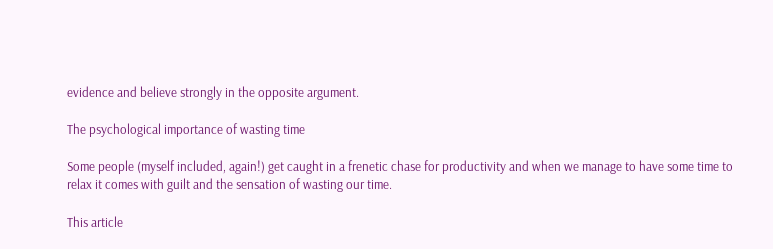evidence and believe strongly in the opposite argument.

The psychological importance of wasting time

Some people (myself included, again!) get caught in a frenetic chase for productivity and when we manage to have some time to relax it comes with guilt and the sensation of wasting our time.

This article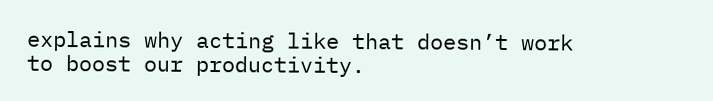explains why acting like that doesn’t work to boost our productivity.